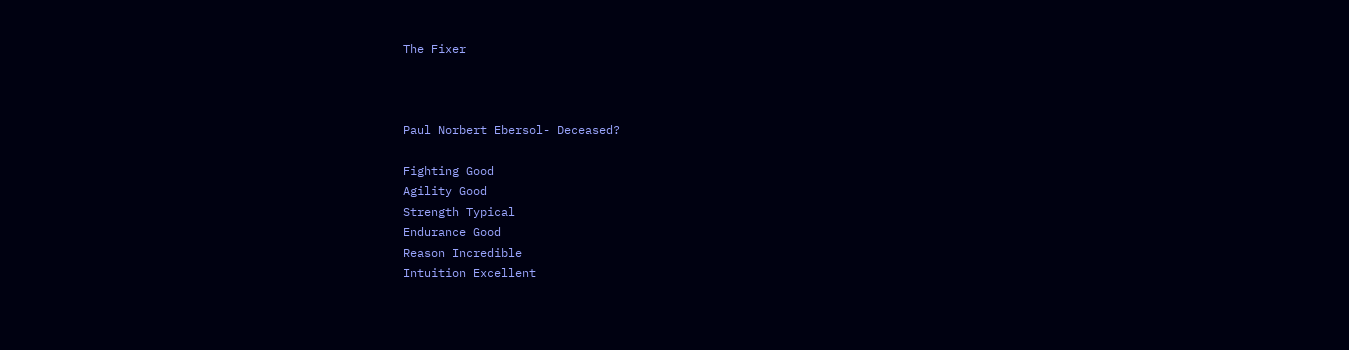The Fixer



Paul Norbert Ebersol- Deceased?

Fighting Good
Agility Good
Strength Typical
Endurance Good
Reason Incredible
Intuition Excellent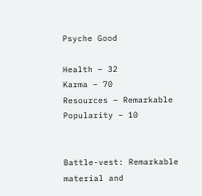Psyche Good

Health – 32
Karma – 70
Resources – Remarkable
Popularity – 10


Battle-vest: Remarkable material and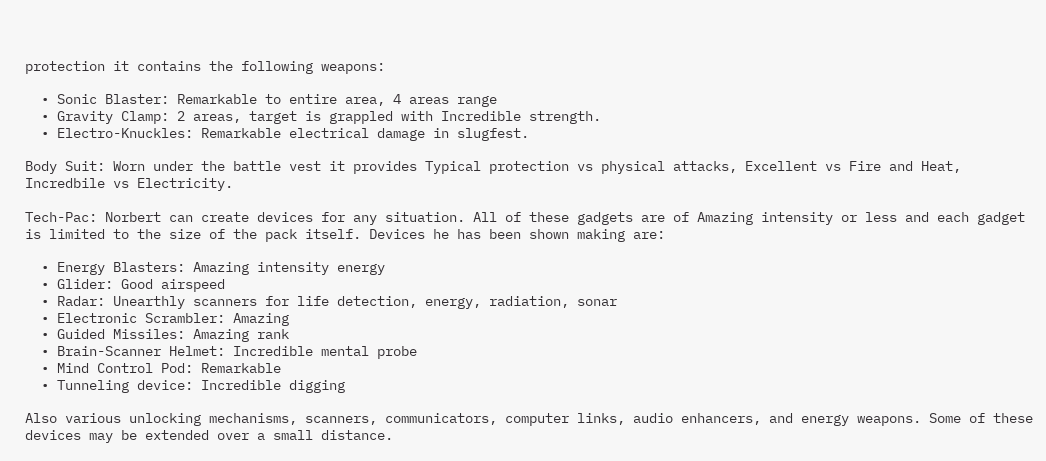protection it contains the following weapons:

  • Sonic Blaster: Remarkable to entire area, 4 areas range
  • Gravity Clamp: 2 areas, target is grappled with Incredible strength.
  • Electro-Knuckles: Remarkable electrical damage in slugfest.

Body Suit: Worn under the battle vest it provides Typical protection vs physical attacks, Excellent vs Fire and Heat, Incredbile vs Electricity.

Tech-Pac: Norbert can create devices for any situation. All of these gadgets are of Amazing intensity or less and each gadget is limited to the size of the pack itself. Devices he has been shown making are:

  • Energy Blasters: Amazing intensity energy
  • Glider: Good airspeed
  • Radar: Unearthly scanners for life detection, energy, radiation, sonar
  • Electronic Scrambler: Amazing
  • Guided Missiles: Amazing rank
  • Brain-Scanner Helmet: Incredible mental probe
  • Mind Control Pod: Remarkable
  • Tunneling device: Incredible digging

Also various unlocking mechanisms, scanners, communicators, computer links, audio enhancers, and energy weapons. Some of these devices may be extended over a small distance.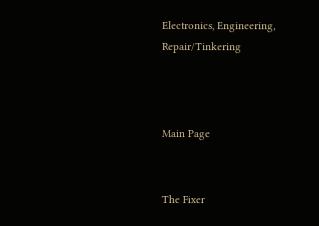Electronics, Engineering, Repair/Tinkering



Main Page


The Fixer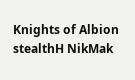Knights of Albion stealthH NikMak